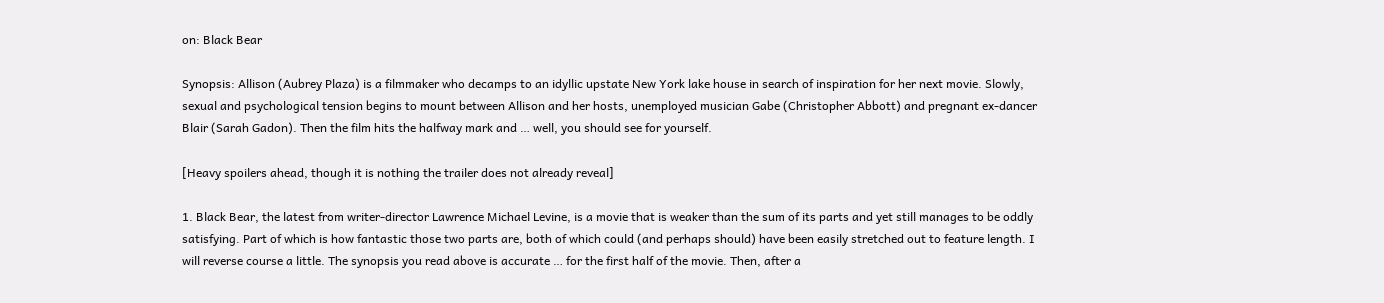on: Black Bear

Synopsis: Allison (Aubrey Plaza) is a filmmaker who decamps to an idyllic upstate New York lake house in search of inspiration for her next movie. Slowly, sexual and psychological tension begins to mount between Allison and her hosts, unemployed musician Gabe (Christopher Abbott) and pregnant ex-dancer Blair (Sarah Gadon). Then the film hits the halfway mark and … well, you should see for yourself.

[Heavy spoilers ahead, though it is nothing the trailer does not already reveal]

1. Black Bear, the latest from writer-director Lawrence Michael Levine, is a movie that is weaker than the sum of its parts and yet still manages to be oddly satisfying. Part of which is how fantastic those two parts are, both of which could (and perhaps should) have been easily stretched out to feature length. I will reverse course a little. The synopsis you read above is accurate … for the first half of the movie. Then, after a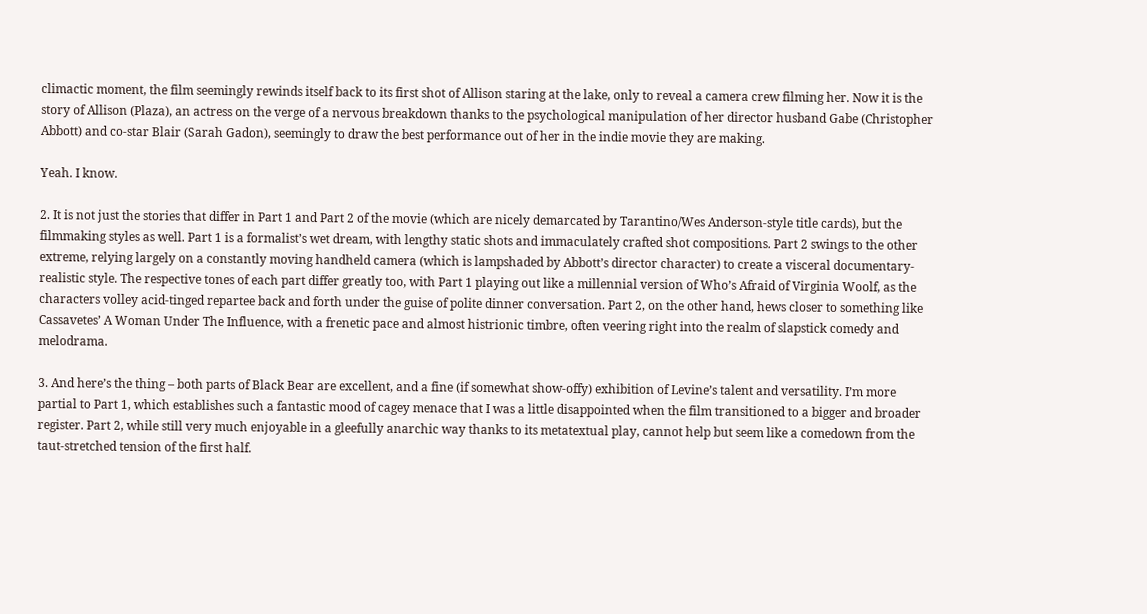climactic moment, the film seemingly rewinds itself back to its first shot of Allison staring at the lake, only to reveal a camera crew filming her. Now it is the story of Allison (Plaza), an actress on the verge of a nervous breakdown thanks to the psychological manipulation of her director husband Gabe (Christopher Abbott) and co-star Blair (Sarah Gadon), seemingly to draw the best performance out of her in the indie movie they are making.

Yeah. I know.

2. It is not just the stories that differ in Part 1 and Part 2 of the movie (which are nicely demarcated by Tarantino/Wes Anderson-style title cards), but the filmmaking styles as well. Part 1 is a formalist’s wet dream, with lengthy static shots and immaculately crafted shot compositions. Part 2 swings to the other extreme, relying largely on a constantly moving handheld camera (which is lampshaded by Abbott’s director character) to create a visceral documentary-realistic style. The respective tones of each part differ greatly too, with Part 1 playing out like a millennial version of Who’s Afraid of Virginia Woolf, as the characters volley acid-tinged repartee back and forth under the guise of polite dinner conversation. Part 2, on the other hand, hews closer to something like Cassavetes’ A Woman Under The Influence, with a frenetic pace and almost histrionic timbre, often veering right into the realm of slapstick comedy and melodrama.

3. And here’s the thing – both parts of Black Bear are excellent, and a fine (if somewhat show-offy) exhibition of Levine’s talent and versatility. I’m more partial to Part 1, which establishes such a fantastic mood of cagey menace that I was a little disappointed when the film transitioned to a bigger and broader register. Part 2, while still very much enjoyable in a gleefully anarchic way thanks to its metatextual play, cannot help but seem like a comedown from the taut-stretched tension of the first half.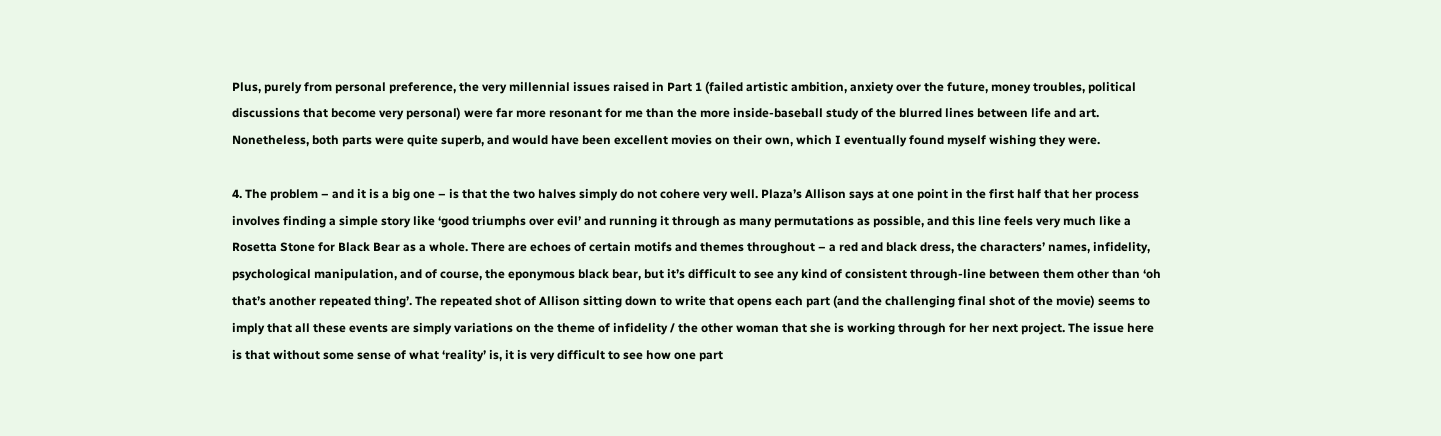Plus, purely from personal preference, the very millennial issues raised in Part 1 (failed artistic ambition, anxiety over the future, money troubles, political discussions that become very personal) were far more resonant for me than the more inside-baseball study of the blurred lines between life and art. Nonetheless, both parts were quite superb, and would have been excellent movies on their own, which I eventually found myself wishing they were.

4. The problem – and it is a big one – is that the two halves simply do not cohere very well. Plaza’s Allison says at one point in the first half that her process involves finding a simple story like ‘good triumphs over evil’ and running it through as many permutations as possible, and this line feels very much like a Rosetta Stone for Black Bear as a whole. There are echoes of certain motifs and themes throughout – a red and black dress, the characters’ names, infidelity, psychological manipulation, and of course, the eponymous black bear, but it’s difficult to see any kind of consistent through-line between them other than ‘oh that’s another repeated thing’. The repeated shot of Allison sitting down to write that opens each part (and the challenging final shot of the movie) seems to imply that all these events are simply variations on the theme of infidelity / the other woman that she is working through for her next project. The issue here is that without some sense of what ‘reality’ is, it is very difficult to see how one part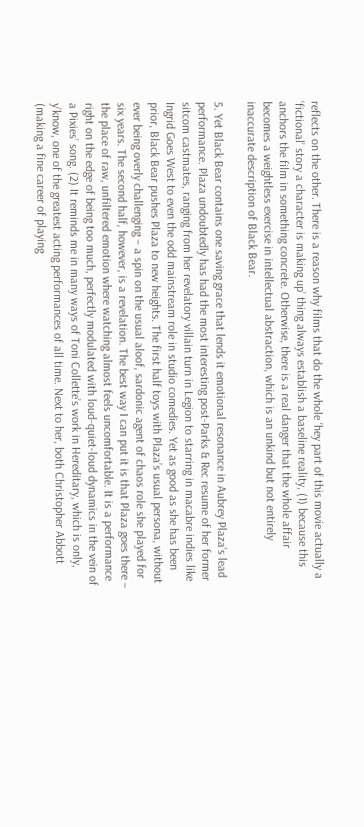reflects on the other. There is a reason why films that do the whole ‘hey part of this movie actually a ‘fictional’ story a character is making up’ thing always establish a baseline reality, (1) because this anchors the film in something concrete. Otherwise, there is a real danger that the whole affair becomes a weightless exercise in intellectual abstraction, which is an unkind but not entirely inaccurate description of Black Bear.

5. Yet Black Bear contains one saving grace that lends it emotional resonance in Aubrey Plaza’s lead performance. Plaza undoubtedly has had the most interesting post-Parks & Rec resume of her former sitcom castmates, ranging from her revelatory villain turn in Legion to starring in macabre indies like Ingrid Goes West to even the odd mainstream role in studio comedies. Yet as good as she has been prior, Black Bear pushes Plaza to new heights. The first half toys with Plaza’s usual persona, without ever being overly challenging – a spin on the usual aloof, sardonic agent of chaos role she played for six years. The second half, however, is a revelation. The best way I can put it is that Plaza goes there – the place of raw, unfiltered emotion where watching almost feels uncomfortable. It is a performance right on the edge of being too much, perfectly modulated with loud-quiet-loud dynamics in the vein of a Pixies’ song. (2) It reminds me in many ways of Toni Collette’s work in Hereditary, which is only, y’know, one of the greatest acting performances of all time. Next to her, both Christopher Abbott (making a fine career of playing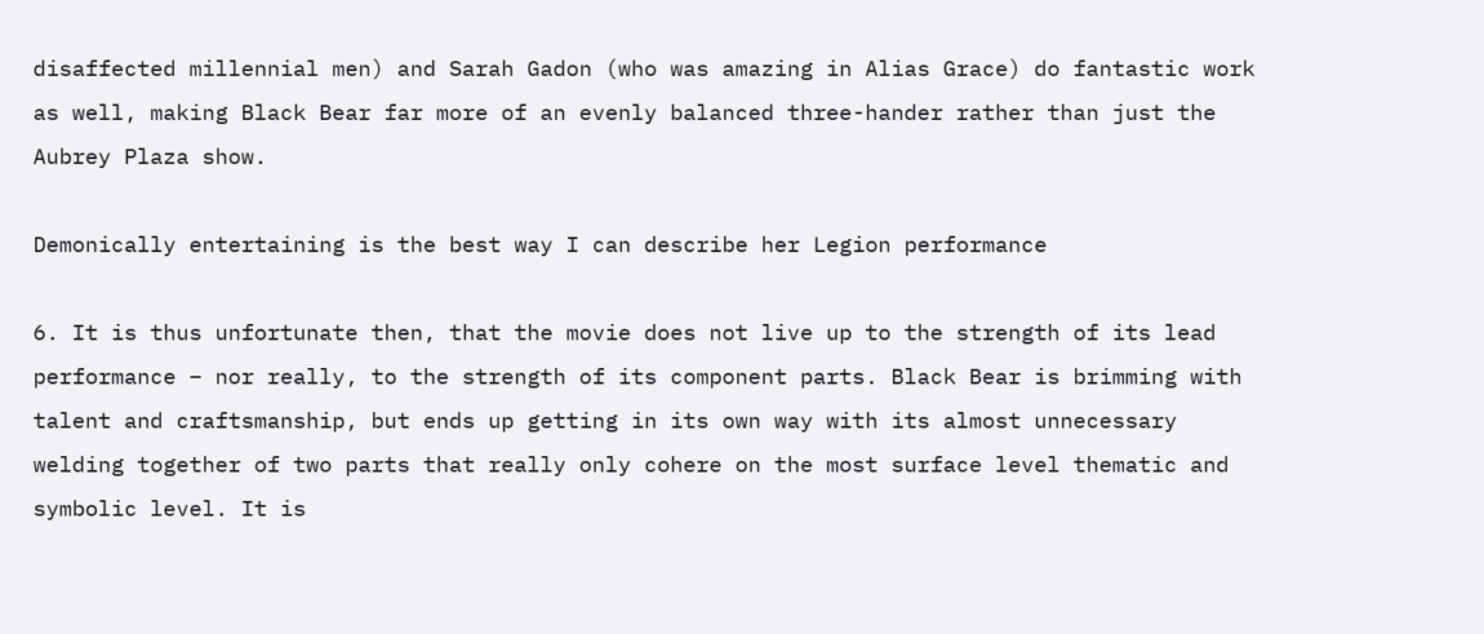disaffected millennial men) and Sarah Gadon (who was amazing in Alias Grace) do fantastic work as well, making Black Bear far more of an evenly balanced three-hander rather than just the Aubrey Plaza show.

Demonically entertaining is the best way I can describe her Legion performance

6. It is thus unfortunate then, that the movie does not live up to the strength of its lead performance – nor really, to the strength of its component parts. Black Bear is brimming with talent and craftsmanship, but ends up getting in its own way with its almost unnecessary welding together of two parts that really only cohere on the most surface level thematic and symbolic level. It is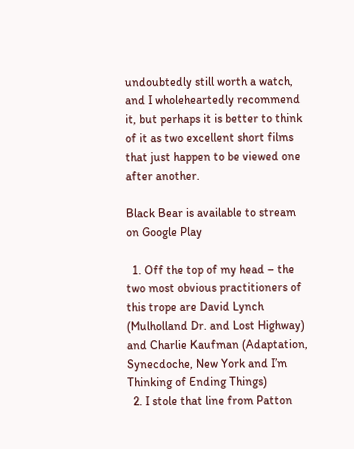undoubtedly still worth a watch, and I wholeheartedly recommend it, but perhaps it is better to think of it as two excellent short films that just happen to be viewed one after another.

Black Bear is available to stream on Google Play

  1. Off the top of my head – the two most obvious practitioners of this trope are David Lynch (Mulholland Dr. and Lost Highway) and Charlie Kaufman (Adaptation, Synecdoche, New York and I’m Thinking of Ending Things)
  2. I stole that line from Patton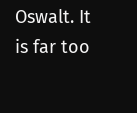Oswalt. It is far too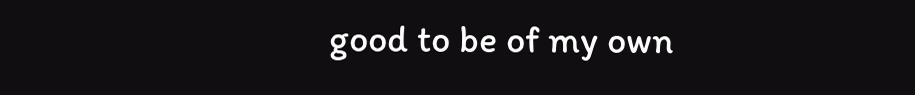good to be of my own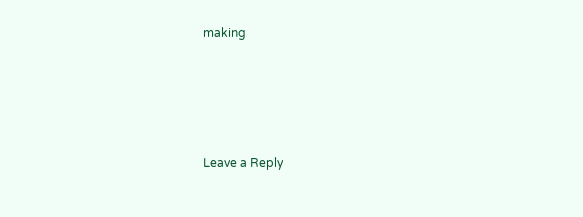making






Leave a Reply